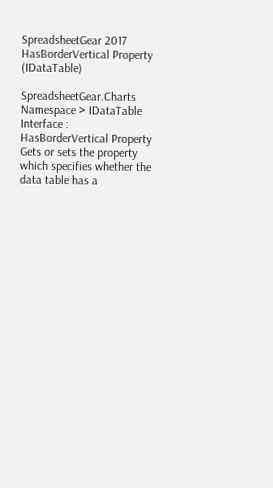SpreadsheetGear 2017
HasBorderVertical Property (IDataTable)

SpreadsheetGear.Charts Namespace > IDataTable Interface : HasBorderVertical Property
Gets or sets the property which specifies whether the data table has a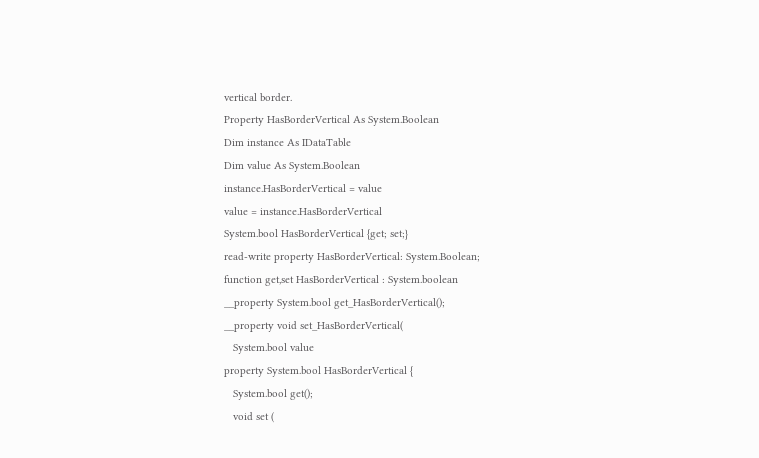vertical border.
Property HasBorderVertical As System.Boolean
Dim instance As IDataTable
Dim value As System.Boolean
instance.HasBorderVertical = value
value = instance.HasBorderVertical
System.bool HasBorderVertical {get; set;}
read-write property HasBorderVertical: System.Boolean;
function get,set HasBorderVertical : System.boolean
__property System.bool get_HasBorderVertical();
__property void set_HasBorderVertical(
   System.bool value
property System.bool HasBorderVertical {
   System.bool get();
   void set (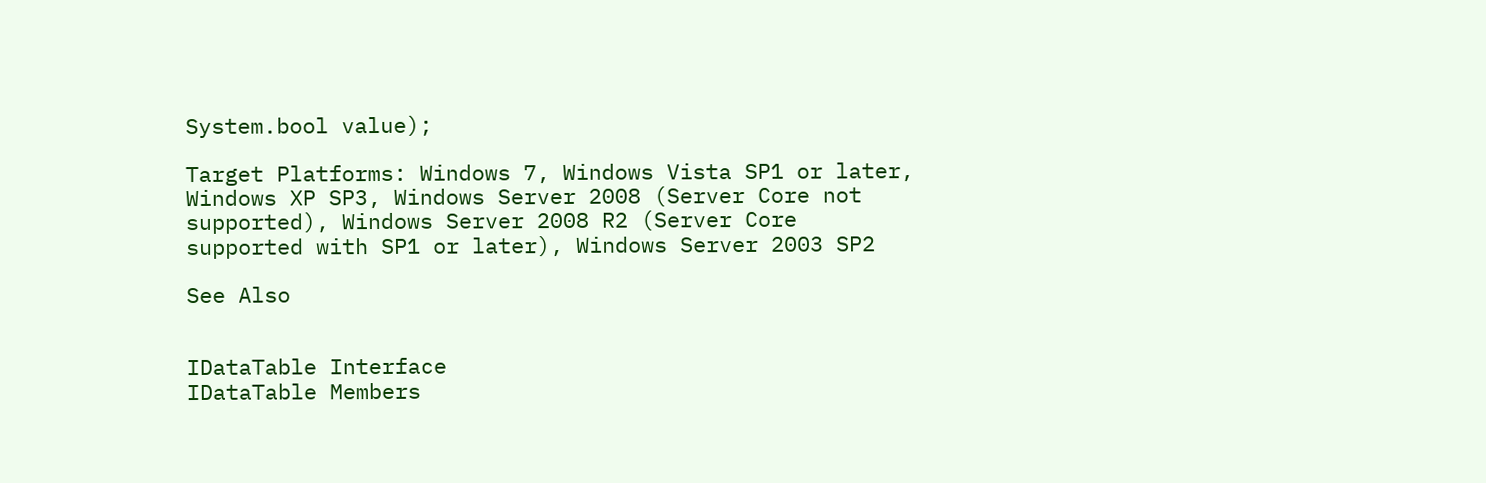System.bool value);

Target Platforms: Windows 7, Windows Vista SP1 or later, Windows XP SP3, Windows Server 2008 (Server Core not supported), Windows Server 2008 R2 (Server Core supported with SP1 or later), Windows Server 2003 SP2

See Also


IDataTable Interface
IDataTable Members